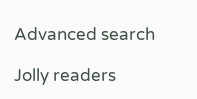Advanced search

Jolly readers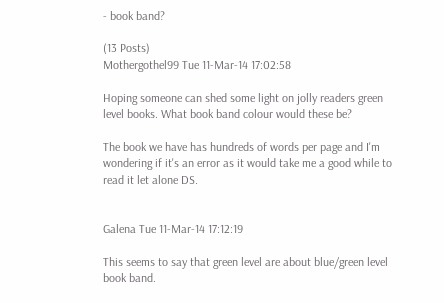- book band?

(13 Posts)
Mothergothel99 Tue 11-Mar-14 17:02:58

Hoping someone can shed some light on jolly readers green level books. What book band colour would these be?

The book we have has hundreds of words per page and I'm wondering if it's an error as it would take me a good while to read it let alone DS.


Galena Tue 11-Mar-14 17:12:19

This seems to say that green level are about blue/green level book band.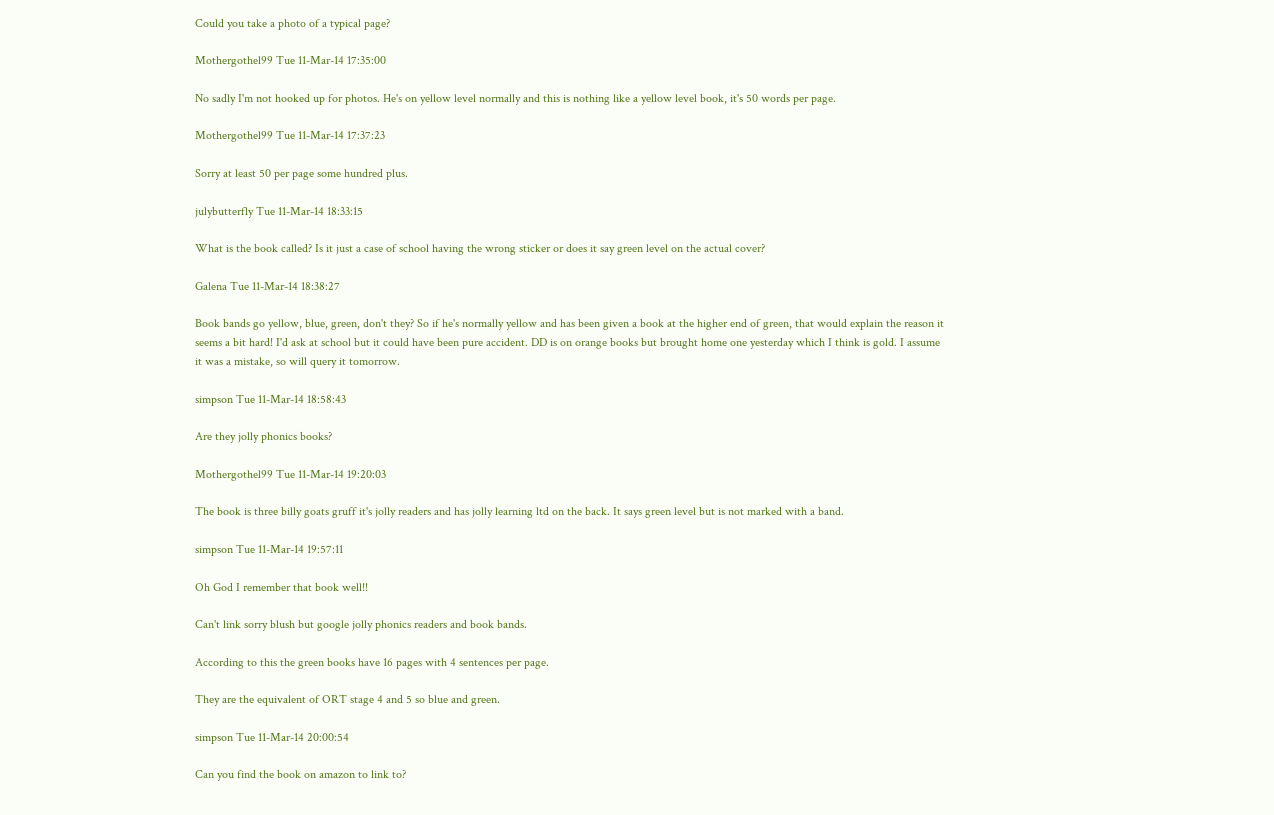Could you take a photo of a typical page?

Mothergothel99 Tue 11-Mar-14 17:35:00

No sadly I'm not hooked up for photos. He's on yellow level normally and this is nothing like a yellow level book, it's 50 words per page.

Mothergothel99 Tue 11-Mar-14 17:37:23

Sorry at least 50 per page some hundred plus.

julybutterfly Tue 11-Mar-14 18:33:15

What is the book called? Is it just a case of school having the wrong sticker or does it say green level on the actual cover?

Galena Tue 11-Mar-14 18:38:27

Book bands go yellow, blue, green, don't they? So if he's normally yellow and has been given a book at the higher end of green, that would explain the reason it seems a bit hard! I'd ask at school but it could have been pure accident. DD is on orange books but brought home one yesterday which I think is gold. I assume it was a mistake, so will query it tomorrow.

simpson Tue 11-Mar-14 18:58:43

Are they jolly phonics books?

Mothergothel99 Tue 11-Mar-14 19:20:03

The book is three billy goats gruff it's jolly readers and has jolly learning ltd on the back. It says green level but is not marked with a band.

simpson Tue 11-Mar-14 19:57:11

Oh God I remember that book well!!

Can't link sorry blush but google jolly phonics readers and book bands.

According to this the green books have 16 pages with 4 sentences per page.

They are the equivalent of ORT stage 4 and 5 so blue and green.

simpson Tue 11-Mar-14 20:00:54

Can you find the book on amazon to link to?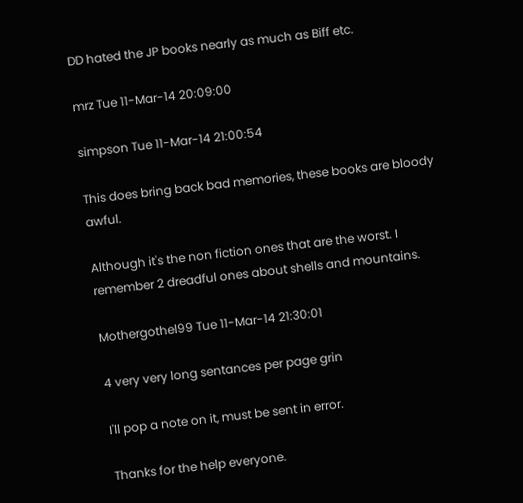DD hated the JP books nearly as much as Biff etc.

mrz Tue 11-Mar-14 20:09:00

simpson Tue 11-Mar-14 21:00:54

This does bring back bad memories, these books are bloody awful.

Although it's the non fiction ones that are the worst. I remember 2 dreadful ones about shells and mountains.

Mothergothel99 Tue 11-Mar-14 21:30:01

4 very very long sentances per page grin

I'll pop a note on it, must be sent in error.

Thanks for the help everyone.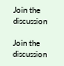Join the discussion

Join the discussion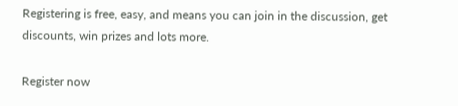Registering is free, easy, and means you can join in the discussion, get discounts, win prizes and lots more.

Register now